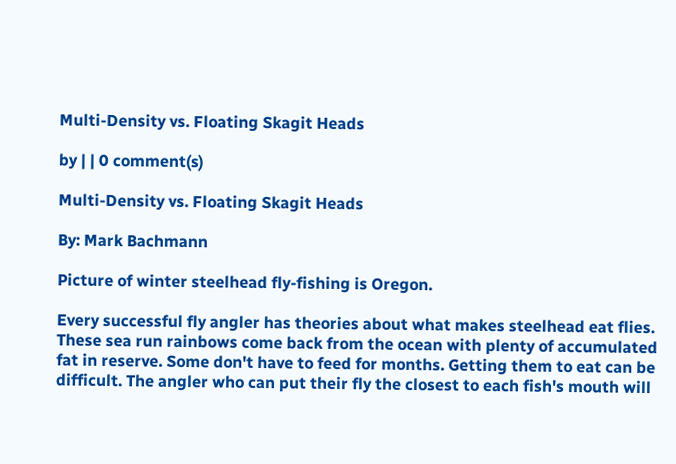Multi-Density vs. Floating Skagit Heads

by | | 0 comment(s)

Multi-Density vs. Floating Skagit Heads

By: Mark Bachmann

Picture of winter steelhead fly-fishing is Oregon.

Every successful fly angler has theories about what makes steelhead eat flies. These sea run rainbows come back from the ocean with plenty of accumulated fat in reserve. Some don't have to feed for months. Getting them to eat can be difficult. The angler who can put their fly the closest to each fish's mouth will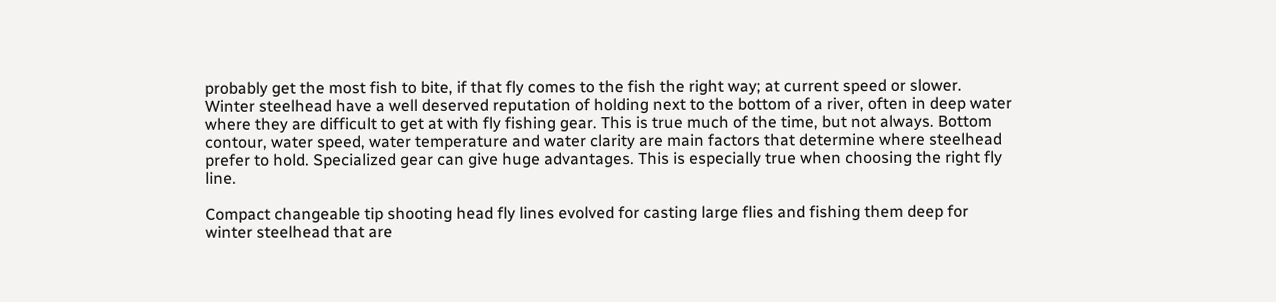probably get the most fish to bite, if that fly comes to the fish the right way; at current speed or slower. Winter steelhead have a well deserved reputation of holding next to the bottom of a river, often in deep water where they are difficult to get at with fly fishing gear. This is true much of the time, but not always. Bottom contour, water speed, water temperature and water clarity are main factors that determine where steelhead prefer to hold. Specialized gear can give huge advantages. This is especially true when choosing the right fly line.

Compact changeable tip shooting head fly lines evolved for casting large flies and fishing them deep for winter steelhead that are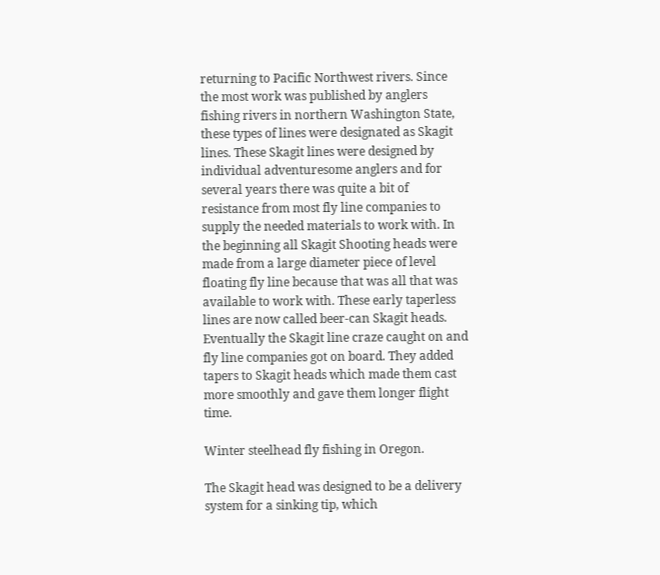returning to Pacific Northwest rivers. Since the most work was published by anglers fishing rivers in northern Washington State, these types of lines were designated as Skagit lines. These Skagit lines were designed by individual adventuresome anglers and for several years there was quite a bit of resistance from most fly line companies to supply the needed materials to work with. In the beginning all Skagit Shooting heads were made from a large diameter piece of level floating fly line because that was all that was available to work with. These early taperless lines are now called beer-can Skagit heads. Eventually the Skagit line craze caught on and fly line companies got on board. They added tapers to Skagit heads which made them cast more smoothly and gave them longer flight time.

Winter steelhead fly fishing in Oregon.

The Skagit head was designed to be a delivery system for a sinking tip, which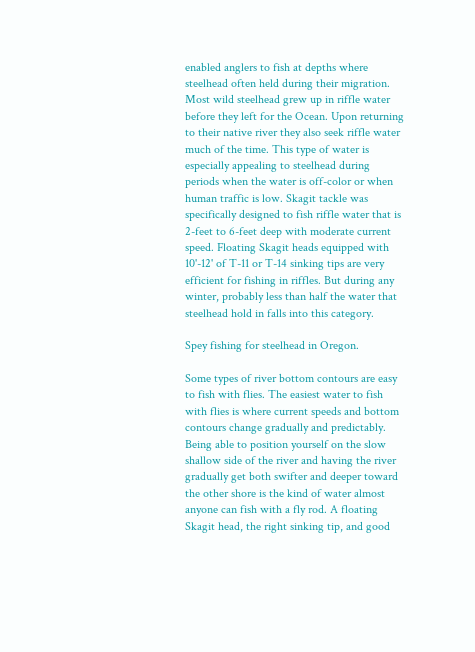enabled anglers to fish at depths where steelhead often held during their migration. Most wild steelhead grew up in riffle water before they left for the Ocean. Upon returning to their native river they also seek riffle water much of the time. This type of water is especially appealing to steelhead during periods when the water is off-color or when human traffic is low. Skagit tackle was specifically designed to fish riffle water that is 2-feet to 6-feet deep with moderate current speed. Floating Skagit heads equipped with 10'-12' of T-11 or T-14 sinking tips are very efficient for fishing in riffles. But during any winter, probably less than half the water that steelhead hold in falls into this category.

Spey fishing for steelhead in Oregon.

Some types of river bottom contours are easy to fish with flies. The easiest water to fish with flies is where current speeds and bottom contours change gradually and predictably. Being able to position yourself on the slow shallow side of the river and having the river gradually get both swifter and deeper toward the other shore is the kind of water almost anyone can fish with a fly rod. A floating Skagit head, the right sinking tip, and good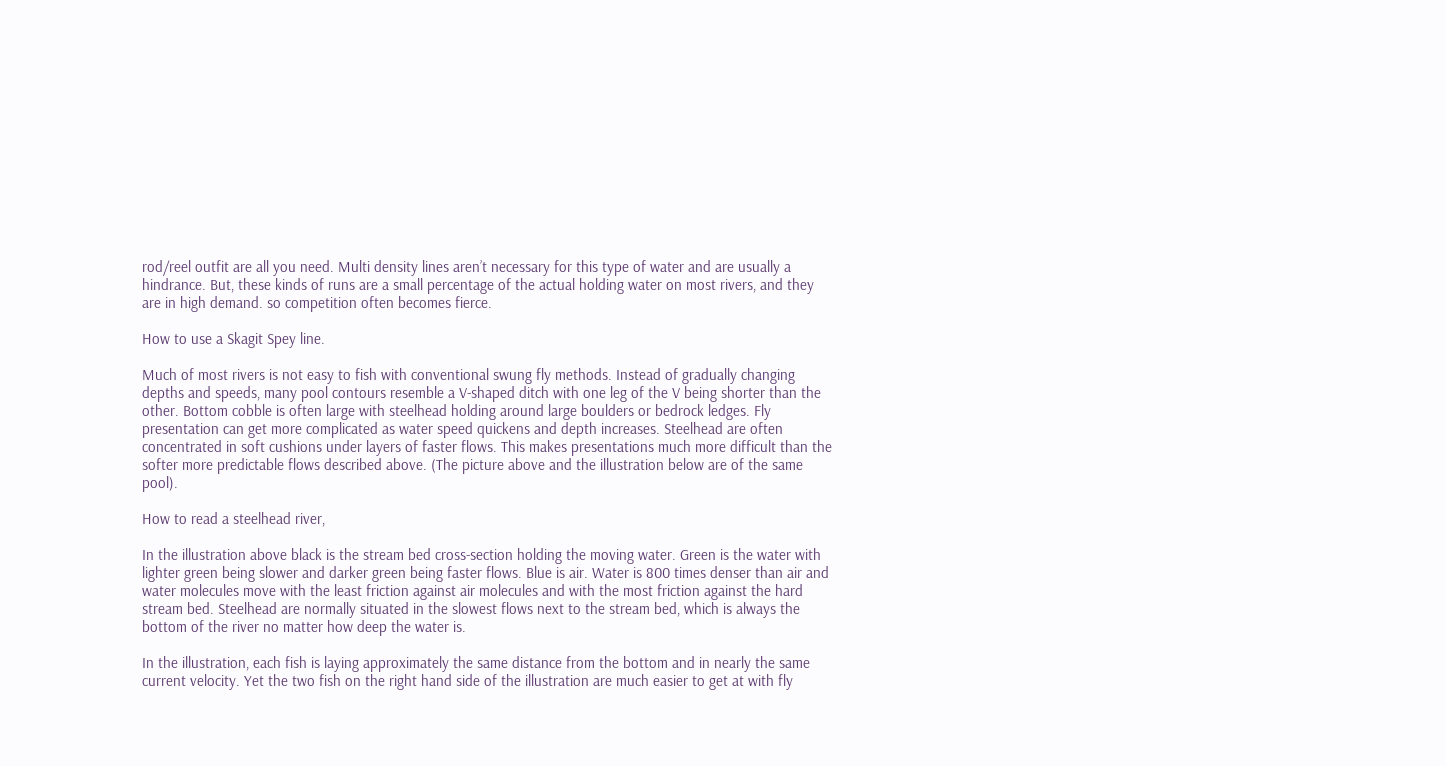rod/reel outfit are all you need. Multi density lines aren’t necessary for this type of water and are usually a hindrance. But, these kinds of runs are a small percentage of the actual holding water on most rivers, and they are in high demand. so competition often becomes fierce.

How to use a Skagit Spey line.

Much of most rivers is not easy to fish with conventional swung fly methods. Instead of gradually changing depths and speeds, many pool contours resemble a V-shaped ditch with one leg of the V being shorter than the other. Bottom cobble is often large with steelhead holding around large boulders or bedrock ledges. Fly presentation can get more complicated as water speed quickens and depth increases. Steelhead are often concentrated in soft cushions under layers of faster flows. This makes presentations much more difficult than the softer more predictable flows described above. (The picture above and the illustration below are of the same pool).

How to read a steelhead river,

In the illustration above black is the stream bed cross-section holding the moving water. Green is the water with lighter green being slower and darker green being faster flows. Blue is air. Water is 800 times denser than air and water molecules move with the least friction against air molecules and with the most friction against the hard stream bed. Steelhead are normally situated in the slowest flows next to the stream bed, which is always the bottom of the river no matter how deep the water is.

In the illustration, each fish is laying approximately the same distance from the bottom and in nearly the same current velocity. Yet the two fish on the right hand side of the illustration are much easier to get at with fly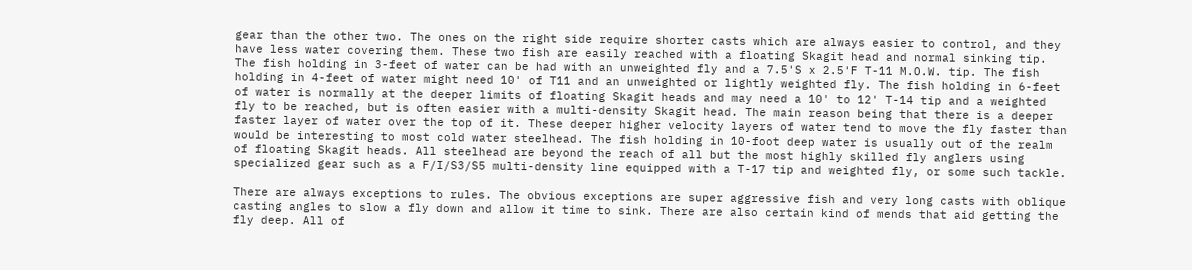gear than the other two. The ones on the right side require shorter casts which are always easier to control, and they have less water covering them. These two fish are easily reached with a floating Skagit head and normal sinking tip. The fish holding in 3-feet of water can be had with an unweighted fly and a 7.5'S x 2.5'F T-11 M.O.W. tip. The fish holding in 4-feet of water might need 10' of T11 and an unweighted or lightly weighted fly. The fish holding in 6-feet of water is normally at the deeper limits of floating Skagit heads and may need a 10' to 12' T-14 tip and a weighted fly to be reached, but is often easier with a multi-density Skagit head. The main reason being that there is a deeper faster layer of water over the top of it. These deeper higher velocity layers of water tend to move the fly faster than would be interesting to most cold water steelhead. The fish holding in 10-foot deep water is usually out of the realm of floating Skagit heads. All steelhead are beyond the reach of all but the most highly skilled fly anglers using specialized gear such as a F/I/S3/S5 multi-density line equipped with a T-17 tip and weighted fly, or some such tackle.

There are always exceptions to rules. The obvious exceptions are super aggressive fish and very long casts with oblique casting angles to slow a fly down and allow it time to sink. There are also certain kind of mends that aid getting the fly deep. All of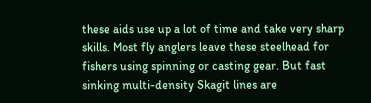these aids use up a lot of time and take very sharp skills. Most fly anglers leave these steelhead for fishers using spinning or casting gear. But fast sinking multi-density Skagit lines are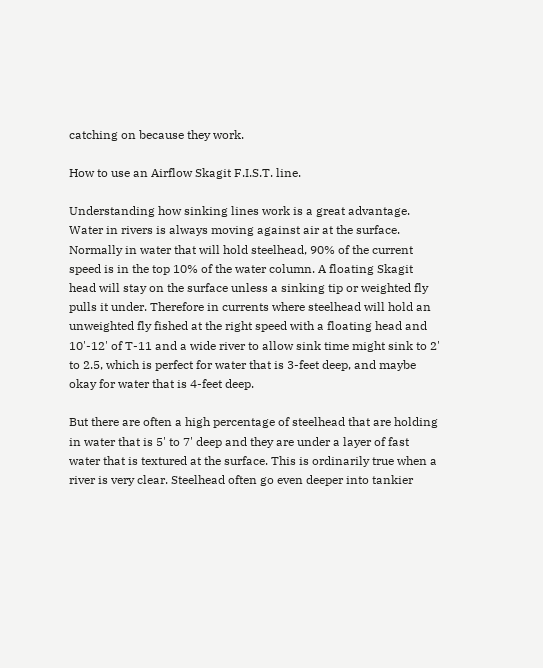catching on because they work.

How to use an Airflow Skagit F.I.S.T. line.

Understanding how sinking lines work is a great advantage. Water in rivers is always moving against air at the surface. Normally in water that will hold steelhead, 90% of the current speed is in the top 10% of the water column. A floating Skagit head will stay on the surface unless a sinking tip or weighted fly pulls it under. Therefore in currents where steelhead will hold an unweighted fly fished at the right speed with a floating head and 10'-12' of T-11 and a wide river to allow sink time might sink to 2' to 2.5, which is perfect for water that is 3-feet deep, and maybe okay for water that is 4-feet deep.

But there are often a high percentage of steelhead that are holding in water that is 5' to 7' deep and they are under a layer of fast water that is textured at the surface. This is ordinarily true when a river is very clear. Steelhead often go even deeper into tankier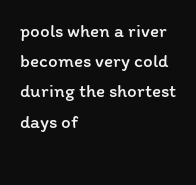pools when a river becomes very cold during the shortest days of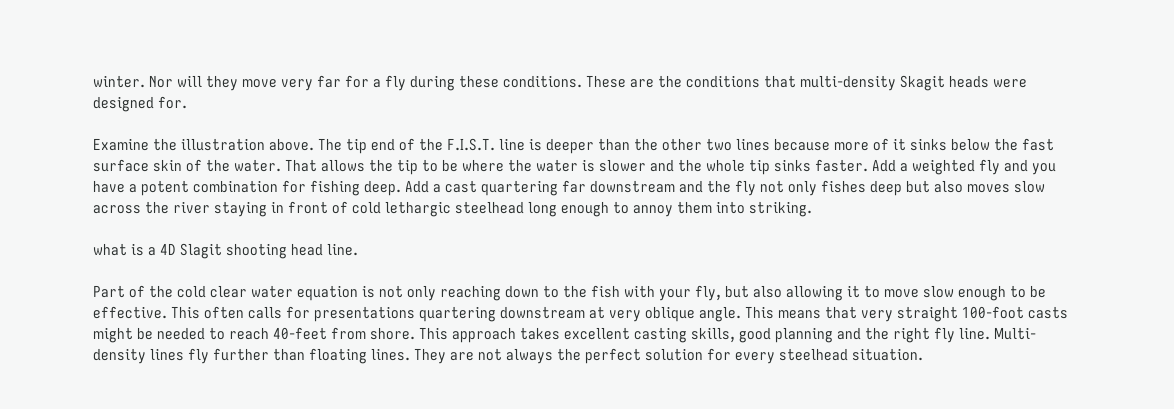winter. Nor will they move very far for a fly during these conditions. These are the conditions that multi-density Skagit heads were designed for.

Examine the illustration above. The tip end of the F.I.S.T. line is deeper than the other two lines because more of it sinks below the fast surface skin of the water. That allows the tip to be where the water is slower and the whole tip sinks faster. Add a weighted fly and you have a potent combination for fishing deep. Add a cast quartering far downstream and the fly not only fishes deep but also moves slow across the river staying in front of cold lethargic steelhead long enough to annoy them into striking.

what is a 4D Slagit shooting head line.

Part of the cold clear water equation is not only reaching down to the fish with your fly, but also allowing it to move slow enough to be effective. This often calls for presentations quartering downstream at very oblique angle. This means that very straight 100-foot casts might be needed to reach 40-feet from shore. This approach takes excellent casting skills, good planning and the right fly line. Multi-density lines fly further than floating lines. They are not always the perfect solution for every steelhead situation.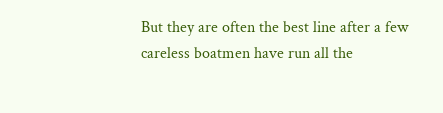But they are often the best line after a few careless boatmen have run all the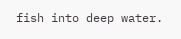fish into deep water.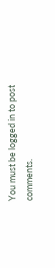You must be logged in to post comments.